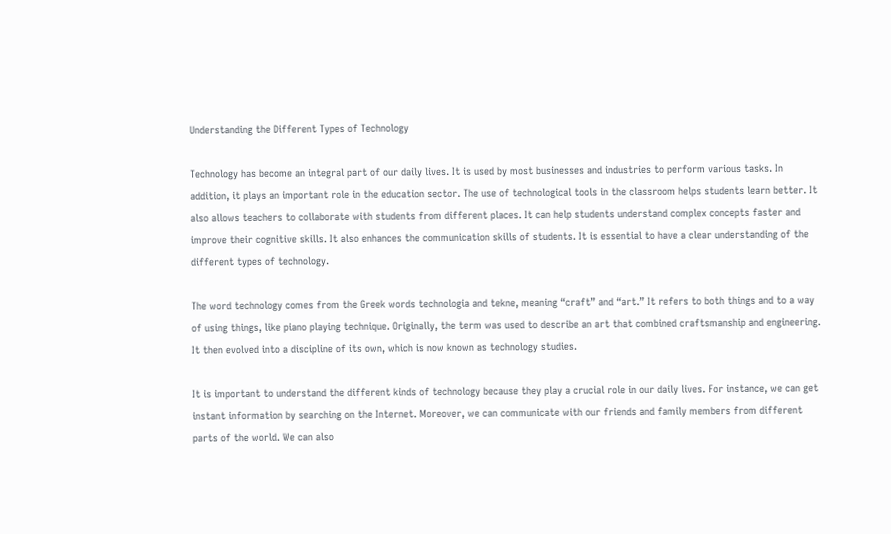Understanding the Different Types of Technology

Technology has become an integral part of our daily lives. It is used by most businesses and industries to perform various tasks. In addition, it plays an important role in the education sector. The use of technological tools in the classroom helps students learn better. It also allows teachers to collaborate with students from different places. It can help students understand complex concepts faster and improve their cognitive skills. It also enhances the communication skills of students. It is essential to have a clear understanding of the different types of technology.

The word technology comes from the Greek words technologia and tekne, meaning “craft” and “art.” It refers to both things and to a way of using things, like piano playing technique. Originally, the term was used to describe an art that combined craftsmanship and engineering. It then evolved into a discipline of its own, which is now known as technology studies.

It is important to understand the different kinds of technology because they play a crucial role in our daily lives. For instance, we can get instant information by searching on the Internet. Moreover, we can communicate with our friends and family members from different parts of the world. We can also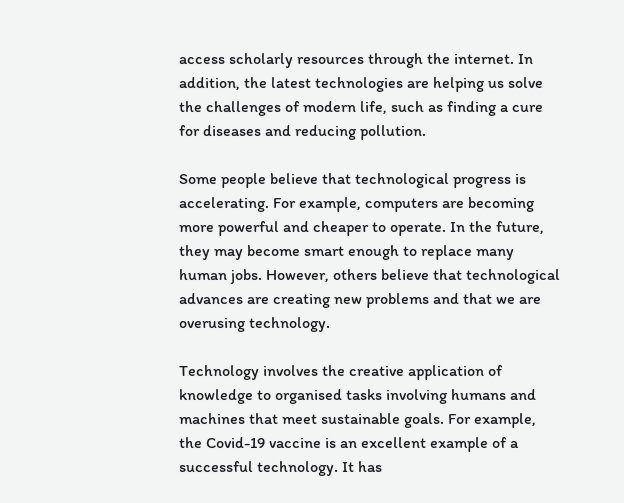access scholarly resources through the internet. In addition, the latest technologies are helping us solve the challenges of modern life, such as finding a cure for diseases and reducing pollution.

Some people believe that technological progress is accelerating. For example, computers are becoming more powerful and cheaper to operate. In the future, they may become smart enough to replace many human jobs. However, others believe that technological advances are creating new problems and that we are overusing technology.

Technology involves the creative application of knowledge to organised tasks involving humans and machines that meet sustainable goals. For example, the Covid-19 vaccine is an excellent example of a successful technology. It has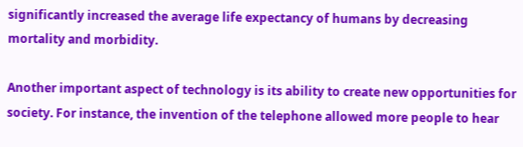significantly increased the average life expectancy of humans by decreasing mortality and morbidity.

Another important aspect of technology is its ability to create new opportunities for society. For instance, the invention of the telephone allowed more people to hear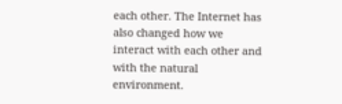each other. The Internet has also changed how we interact with each other and with the natural environment.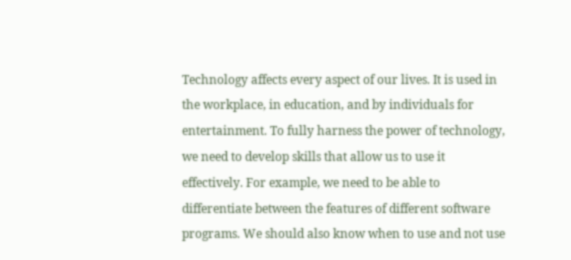Technology affects every aspect of our lives. It is used in the workplace, in education, and by individuals for entertainment. To fully harness the power of technology, we need to develop skills that allow us to use it effectively. For example, we need to be able to differentiate between the features of different software programs. We should also know when to use and not use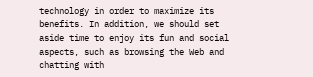technology in order to maximize its benefits. In addition, we should set aside time to enjoy its fun and social aspects, such as browsing the Web and chatting with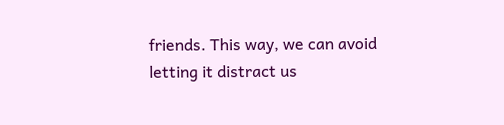friends. This way, we can avoid letting it distract us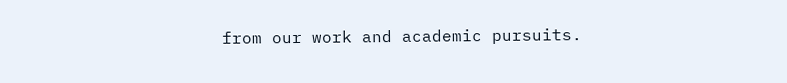from our work and academic pursuits.